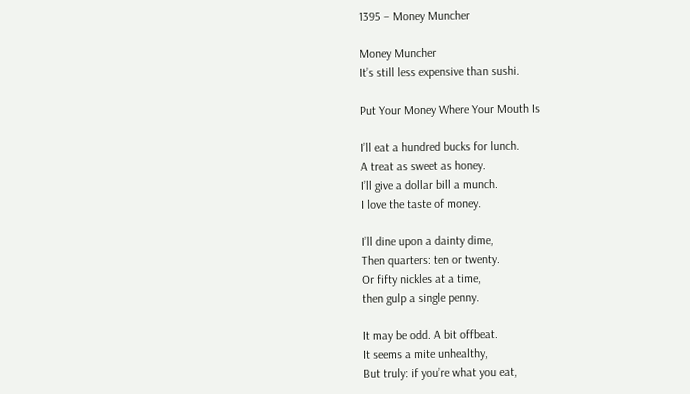1395 – Money Muncher

Money Muncher
It’s still less expensive than sushi.

Put Your Money Where Your Mouth Is

I’ll eat a hundred bucks for lunch.
A treat as sweet as honey.
I’ll give a dollar bill a munch.
I love the taste of money.

I’ll dine upon a dainty dime,
Then quarters: ten or twenty.
Or fifty nickles at a time,
then gulp a single penny.

It may be odd. A bit offbeat.
It seems a mite unhealthy,
But truly: if you’re what you eat,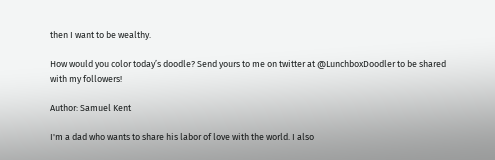then I want to be wealthy.

How would you color today’s doodle? Send yours to me on twitter at @LunchboxDoodler to be shared with my followers!

Author: Samuel Kent

I'm a dad who wants to share his labor of love with the world. I also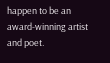happen to be an award-winning artist and poet.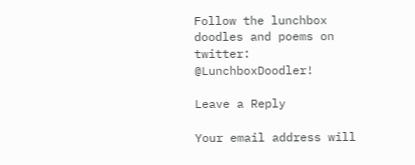Follow the lunchbox doodles and poems on twitter: @LunchboxDoodler!

Leave a Reply

Your email address will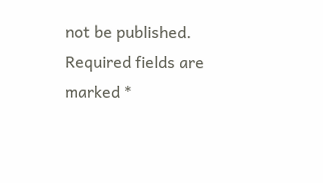not be published. Required fields are marked *